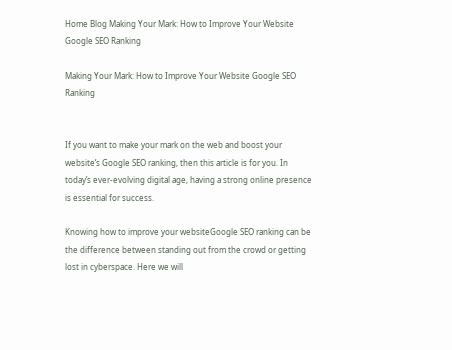Home Blog Making Your Mark: How to Improve Your Website Google SEO Ranking

Making Your Mark: How to Improve Your Website Google SEO Ranking


If you want to make your mark on the web and boost your website’s Google SEO ranking, then this article is for you. In today’s ever-evolving digital age, having a strong online presence is essential for success.

Knowing how to improve your websiteGoogle SEO ranking can be the difference between standing out from the crowd or getting lost in cyberspace. Here we will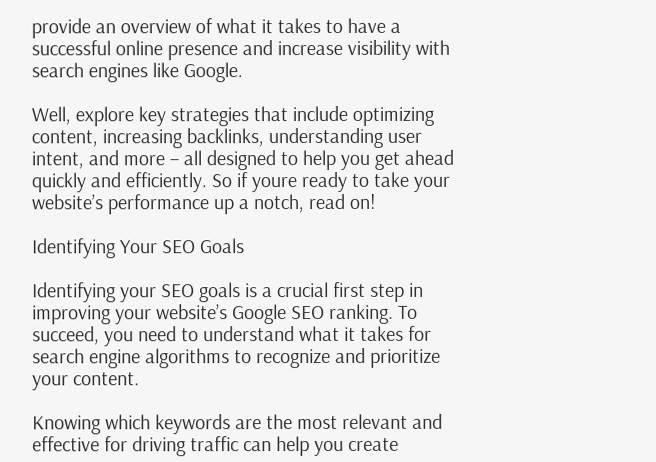provide an overview of what it takes to have a successful online presence and increase visibility with search engines like Google.

Well, explore key strategies that include optimizing content, increasing backlinks, understanding user intent, and more – all designed to help you get ahead quickly and efficiently. So if youre ready to take your website’s performance up a notch, read on!

Identifying Your SEO Goals

Identifying your SEO goals is a crucial first step in improving your website’s Google SEO ranking. To succeed, you need to understand what it takes for search engine algorithms to recognize and prioritize your content.

Knowing which keywords are the most relevant and effective for driving traffic can help you create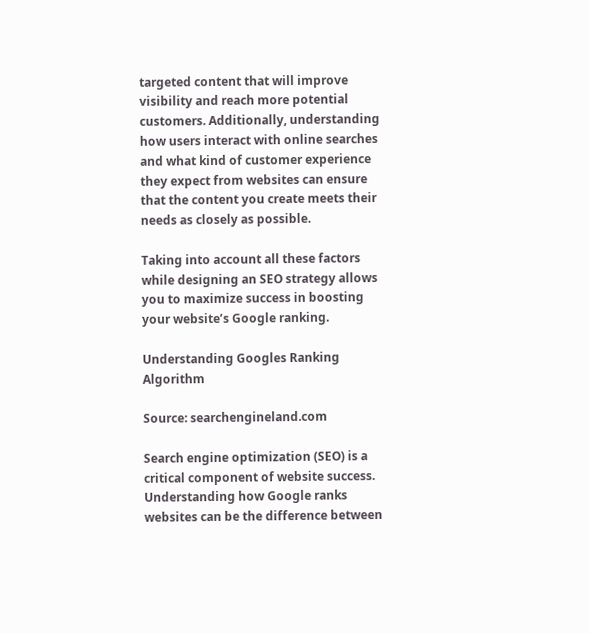targeted content that will improve visibility and reach more potential customers. Additionally, understanding how users interact with online searches and what kind of customer experience they expect from websites can ensure that the content you create meets their needs as closely as possible.

Taking into account all these factors while designing an SEO strategy allows you to maximize success in boosting your website’s Google ranking.

Understanding Googles Ranking Algorithm

Source: searchengineland.com

Search engine optimization (SEO) is a critical component of website success. Understanding how Google ranks websites can be the difference between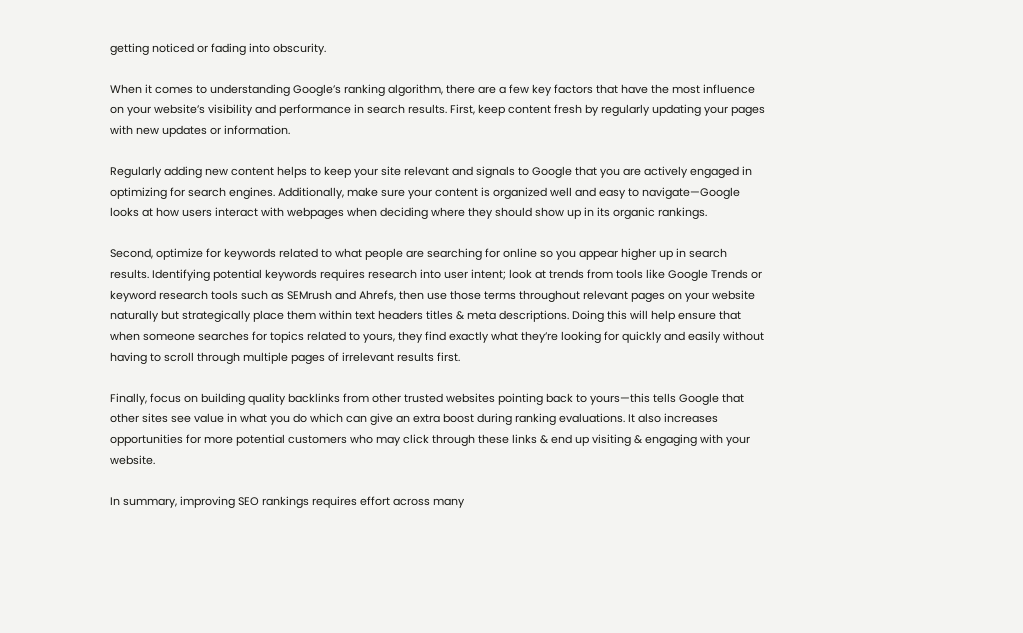getting noticed or fading into obscurity.

When it comes to understanding Google’s ranking algorithm, there are a few key factors that have the most influence on your website’s visibility and performance in search results. First, keep content fresh by regularly updating your pages with new updates or information.

Regularly adding new content helps to keep your site relevant and signals to Google that you are actively engaged in optimizing for search engines. Additionally, make sure your content is organized well and easy to navigate—Google looks at how users interact with webpages when deciding where they should show up in its organic rankings.

Second, optimize for keywords related to what people are searching for online so you appear higher up in search results. Identifying potential keywords requires research into user intent; look at trends from tools like Google Trends or keyword research tools such as SEMrush and Ahrefs, then use those terms throughout relevant pages on your website naturally but strategically place them within text headers titles & meta descriptions. Doing this will help ensure that when someone searches for topics related to yours, they find exactly what they’re looking for quickly and easily without having to scroll through multiple pages of irrelevant results first.

Finally, focus on building quality backlinks from other trusted websites pointing back to yours—this tells Google that other sites see value in what you do which can give an extra boost during ranking evaluations. It also increases opportunities for more potential customers who may click through these links & end up visiting & engaging with your website.

In summary, improving SEO rankings requires effort across many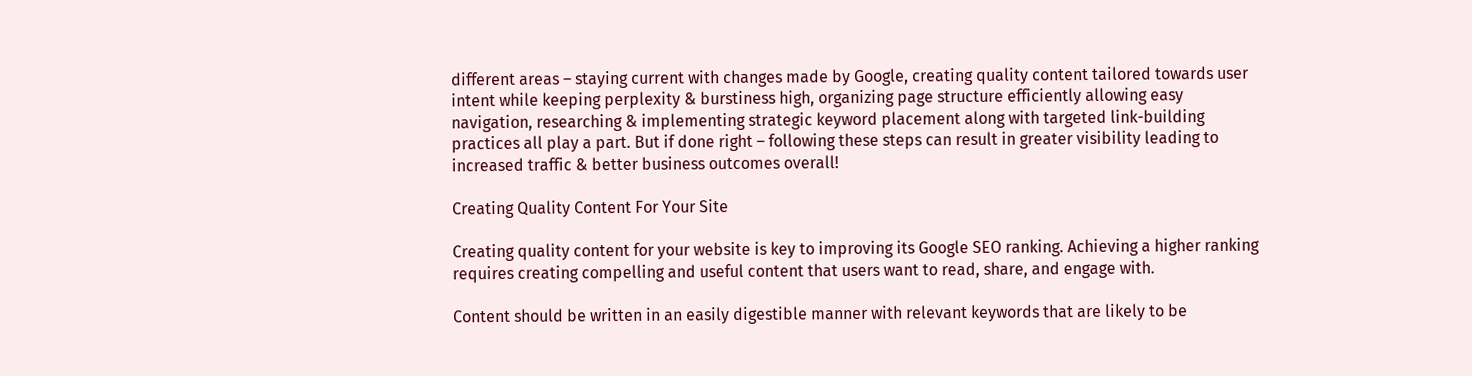different areas – staying current with changes made by Google, creating quality content tailored towards user intent while keeping perplexity & burstiness high, organizing page structure efficiently allowing easy navigation, researching & implementing strategic keyword placement along with targeted link-building practices all play a part. But if done right – following these steps can result in greater visibility leading to increased traffic & better business outcomes overall!

Creating Quality Content For Your Site

Creating quality content for your website is key to improving its Google SEO ranking. Achieving a higher ranking requires creating compelling and useful content that users want to read, share, and engage with.

Content should be written in an easily digestible manner with relevant keywords that are likely to be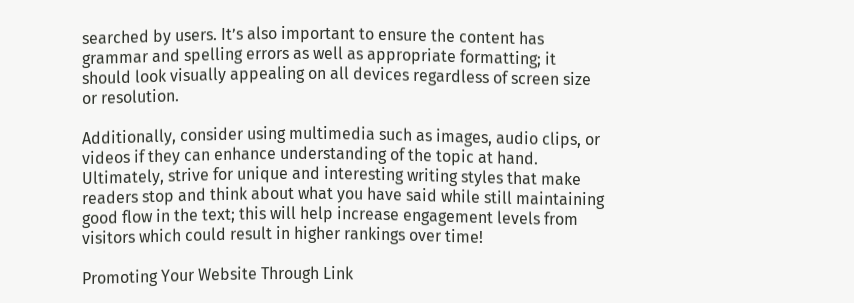searched by users. It’s also important to ensure the content has grammar and spelling errors as well as appropriate formatting; it should look visually appealing on all devices regardless of screen size or resolution.

Additionally, consider using multimedia such as images, audio clips, or videos if they can enhance understanding of the topic at hand. Ultimately, strive for unique and interesting writing styles that make readers stop and think about what you have said while still maintaining good flow in the text; this will help increase engagement levels from visitors which could result in higher rankings over time!

Promoting Your Website Through Link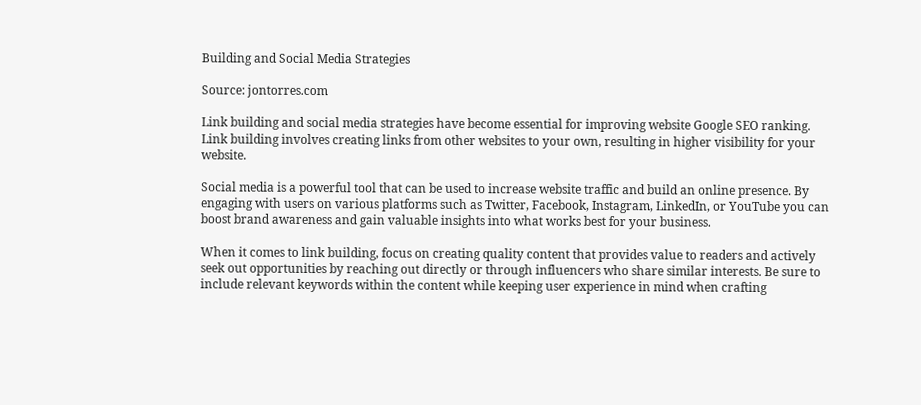Building and Social Media Strategies

Source: jontorres.com

Link building and social media strategies have become essential for improving website Google SEO ranking. Link building involves creating links from other websites to your own, resulting in higher visibility for your website.

Social media is a powerful tool that can be used to increase website traffic and build an online presence. By engaging with users on various platforms such as Twitter, Facebook, Instagram, LinkedIn, or YouTube you can boost brand awareness and gain valuable insights into what works best for your business.

When it comes to link building, focus on creating quality content that provides value to readers and actively seek out opportunities by reaching out directly or through influencers who share similar interests. Be sure to include relevant keywords within the content while keeping user experience in mind when crafting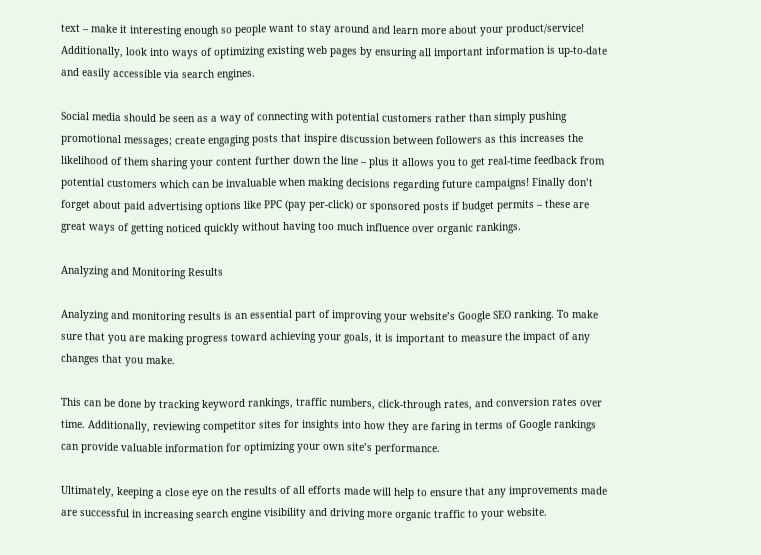text – make it interesting enough so people want to stay around and learn more about your product/service! Additionally, look into ways of optimizing existing web pages by ensuring all important information is up-to-date and easily accessible via search engines.

Social media should be seen as a way of connecting with potential customers rather than simply pushing promotional messages; create engaging posts that inspire discussion between followers as this increases the likelihood of them sharing your content further down the line – plus it allows you to get real-time feedback from potential customers which can be invaluable when making decisions regarding future campaigns! Finally don’t forget about paid advertising options like PPC (pay per-click) or sponsored posts if budget permits – these are great ways of getting noticed quickly without having too much influence over organic rankings.

Analyzing and Monitoring Results

Analyzing and monitoring results is an essential part of improving your website’s Google SEO ranking. To make sure that you are making progress toward achieving your goals, it is important to measure the impact of any changes that you make.

This can be done by tracking keyword rankings, traffic numbers, click-through rates, and conversion rates over time. Additionally, reviewing competitor sites for insights into how they are faring in terms of Google rankings can provide valuable information for optimizing your own site’s performance.

Ultimately, keeping a close eye on the results of all efforts made will help to ensure that any improvements made are successful in increasing search engine visibility and driving more organic traffic to your website.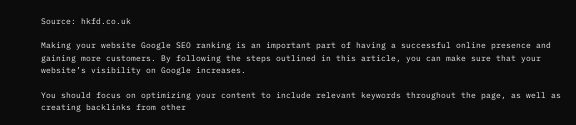Source: hkfd.co.uk

Making your website Google SEO ranking is an important part of having a successful online presence and gaining more customers. By following the steps outlined in this article, you can make sure that your website’s visibility on Google increases.

You should focus on optimizing your content to include relevant keywords throughout the page, as well as creating backlinks from other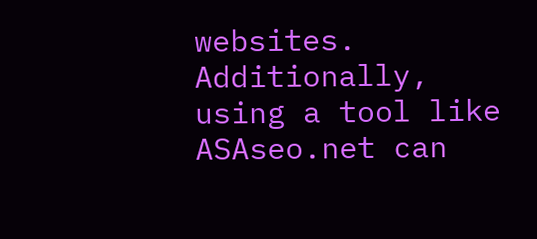websites. Additionally, using a tool like ASAseo.net can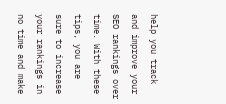help you track and improve your SEO rankings over time. With these tips, you are sure to increase your rankings in no time and make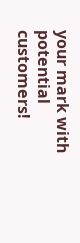your mark with potential customers!